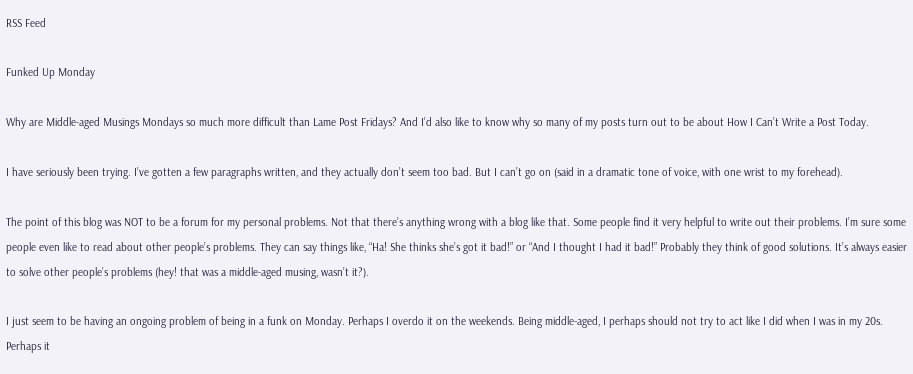RSS Feed

Funked Up Monday

Why are Middle-aged Musings Mondays so much more difficult than Lame Post Fridays? And I’d also like to know why so many of my posts turn out to be about How I Can’t Write a Post Today.

I have seriously been trying. I’ve gotten a few paragraphs written, and they actually don’t seem too bad. But I can’t go on (said in a dramatic tone of voice, with one wrist to my forehead).

The point of this blog was NOT to be a forum for my personal problems. Not that there’s anything wrong with a blog like that. Some people find it very helpful to write out their problems. I’m sure some people even like to read about other people’s problems. They can say things like, “Ha! She thinks she’s got it bad!” or “And I thought I had it bad!” Probably they think of good solutions. It’s always easier to solve other people’s problems (hey! that was a middle-aged musing, wasn’t it?).

I just seem to be having an ongoing problem of being in a funk on Monday. Perhaps I overdo it on the weekends. Being middle-aged, I perhaps should not try to act like I did when I was in my 20s. Perhaps it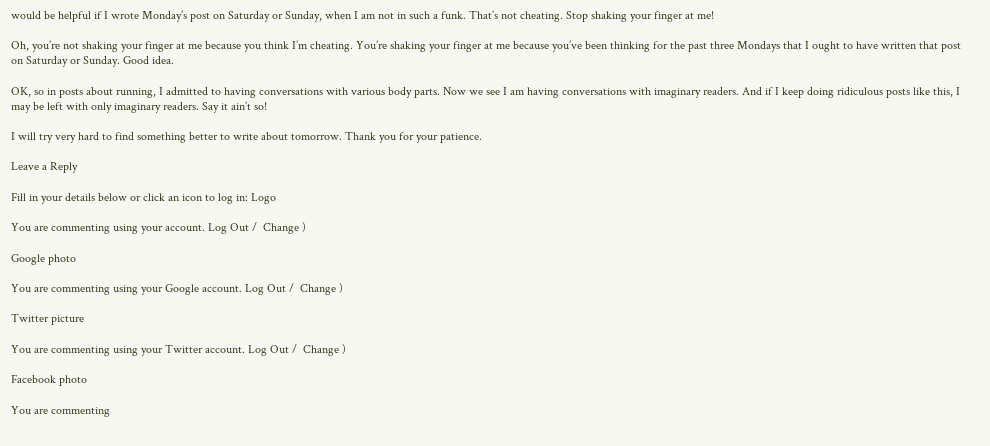would be helpful if I wrote Monday’s post on Saturday or Sunday, when I am not in such a funk. That’s not cheating. Stop shaking your finger at me!

Oh, you’re not shaking your finger at me because you think I’m cheating. You’re shaking your finger at me because you’ve been thinking for the past three Mondays that I ought to have written that post on Saturday or Sunday. Good idea.

OK, so in posts about running, I admitted to having conversations with various body parts. Now we see I am having conversations with imaginary readers. And if I keep doing ridiculous posts like this, I may be left with only imaginary readers. Say it ain’t so!

I will try very hard to find something better to write about tomorrow. Thank you for your patience.

Leave a Reply

Fill in your details below or click an icon to log in: Logo

You are commenting using your account. Log Out /  Change )

Google photo

You are commenting using your Google account. Log Out /  Change )

Twitter picture

You are commenting using your Twitter account. Log Out /  Change )

Facebook photo

You are commenting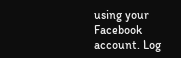using your Facebook account. Log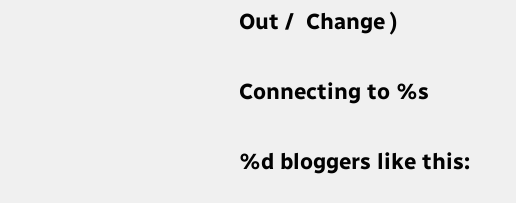Out /  Change )

Connecting to %s

%d bloggers like this: